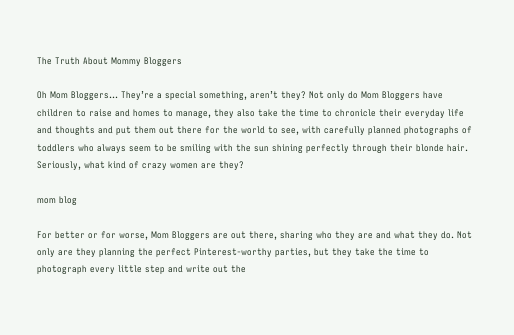The Truth About Mommy Bloggers

Oh Mom Bloggers… They’re a special something, aren’t they? Not only do Mom Bloggers have children to raise and homes to manage, they also take the time to chronicle their everyday life and thoughts and put them out there for the world to see, with carefully planned photographs of toddlers who always seem to be smiling with the sun shining perfectly through their blonde hair. Seriously, what kind of crazy women are they?

mom blog

For better or for worse, Mom Bloggers are out there, sharing who they are and what they do. Not only are they planning the perfect Pinterest-worthy parties, but they take the time to photograph every little step and write out the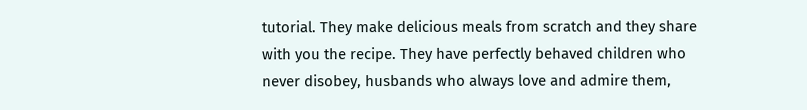tutorial. They make delicious meals from scratch and they share with you the recipe. They have perfectly behaved children who never disobey, husbands who always love and admire them,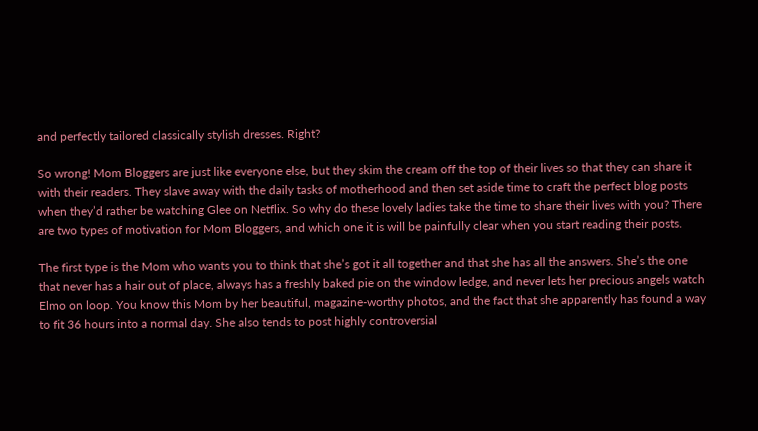and perfectly tailored classically stylish dresses. Right?

So wrong! Mom Bloggers are just like everyone else, but they skim the cream off the top of their lives so that they can share it with their readers. They slave away with the daily tasks of motherhood and then set aside time to craft the perfect blog posts when they’d rather be watching Glee on Netflix. So why do these lovely ladies take the time to share their lives with you? There are two types of motivation for Mom Bloggers, and which one it is will be painfully clear when you start reading their posts.

The first type is the Mom who wants you to think that she’s got it all together and that she has all the answers. She’s the one that never has a hair out of place, always has a freshly baked pie on the window ledge, and never lets her precious angels watch Elmo on loop. You know this Mom by her beautiful, magazine-worthy photos, and the fact that she apparently has found a way to fit 36 hours into a normal day. She also tends to post highly controversial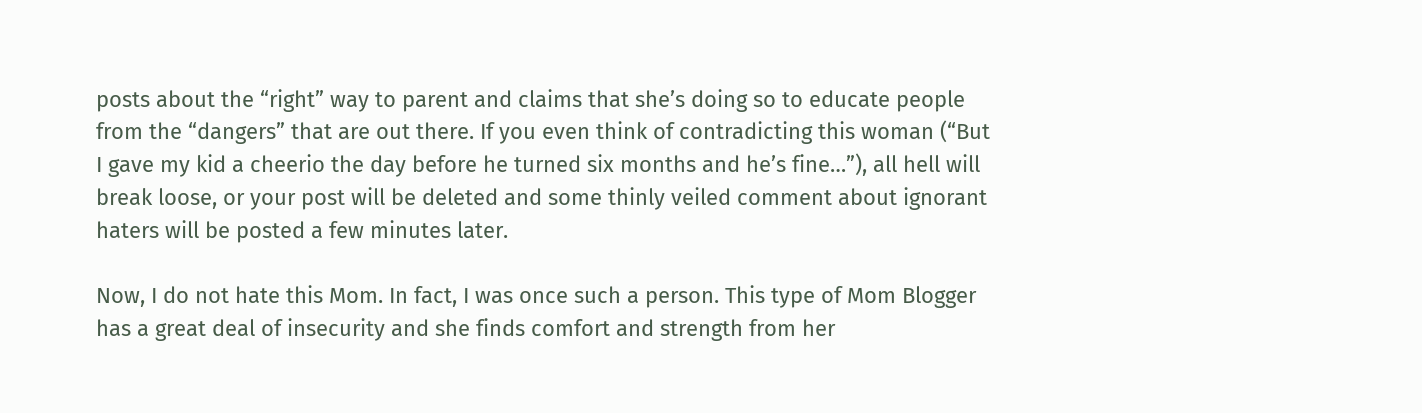posts about the “right” way to parent and claims that she’s doing so to educate people from the “dangers” that are out there. If you even think of contradicting this woman (“But I gave my kid a cheerio the day before he turned six months and he’s fine…”), all hell will break loose, or your post will be deleted and some thinly veiled comment about ignorant haters will be posted a few minutes later.

Now, I do not hate this Mom. In fact, I was once such a person. This type of Mom Blogger has a great deal of insecurity and she finds comfort and strength from her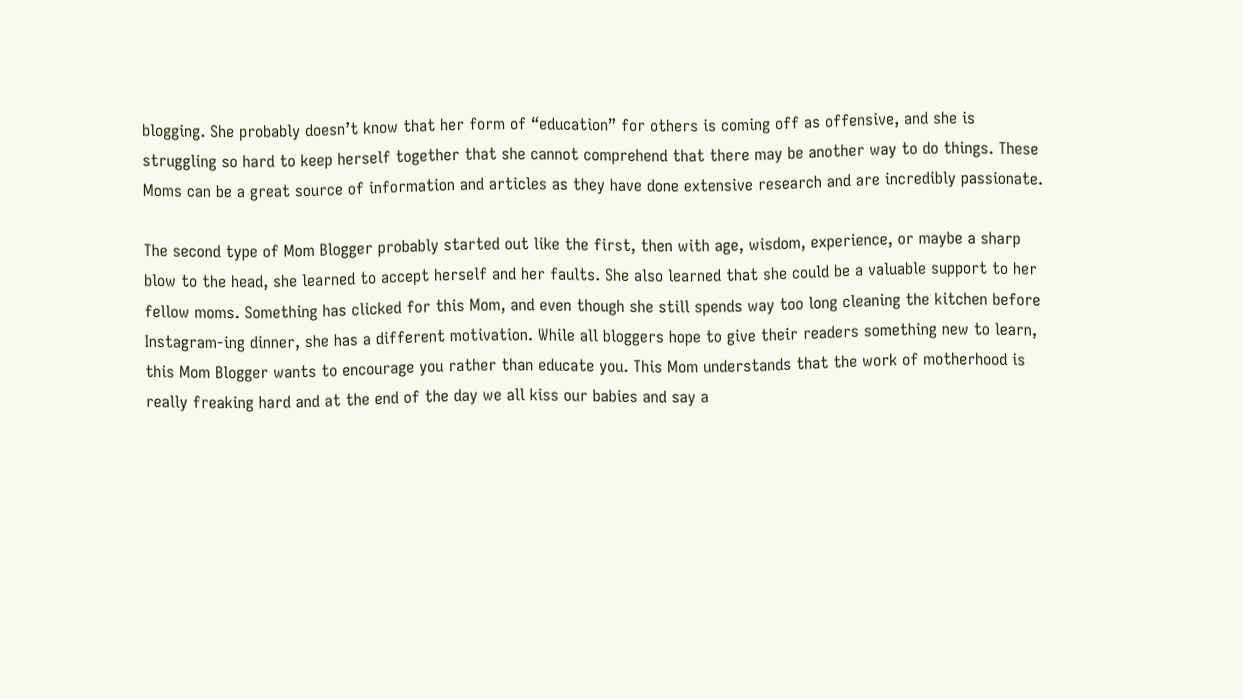blogging. She probably doesn’t know that her form of “education” for others is coming off as offensive, and she is struggling so hard to keep herself together that she cannot comprehend that there may be another way to do things. These Moms can be a great source of information and articles as they have done extensive research and are incredibly passionate.

The second type of Mom Blogger probably started out like the first, then with age, wisdom, experience, or maybe a sharp blow to the head, she learned to accept herself and her faults. She also learned that she could be a valuable support to her fellow moms. Something has clicked for this Mom, and even though she still spends way too long cleaning the kitchen before Instagram-ing dinner, she has a different motivation. While all bloggers hope to give their readers something new to learn, this Mom Blogger wants to encourage you rather than educate you. This Mom understands that the work of motherhood is really freaking hard and at the end of the day we all kiss our babies and say a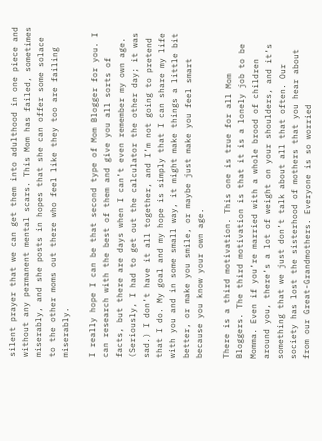silent prayer that we can get them into adulthood in one piece and without any permanent mental scars. This Mom has failed, sometimes miserably, and she posts in hopes that she can offer some solace to the other moms out there who feel like they too are failing miserably.

I really hope I can be that second type of Mom Blogger for you. I can research with the best of them and give you all sorts of facts, but there are days when I can’t even remember my own age. (Seriously, I had to get out the calculator the other day; it was sad.) I don’t have it all together, and I’m not going to pretend that I do. My goal and my hope is simply that I can share my life with you and in some small way, it might make things a little bit better, or make you smile, or maybe just make you feel smart because you know your own age.

There is a third motivation. This one is true for all Mom Bloggers. The third motivation is that it is a lonely job to be Momma. Even if you’re married with a whole brood of children around you, there’s a lot of weight on your shoulders, and it’s something that we just don’t talk about all that often. Our society has lost the sisterhood of mothers that you hear about from our Great-Grandmothers. Everyone is so worried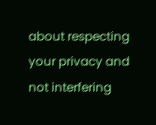about respecting your privacy and not interfering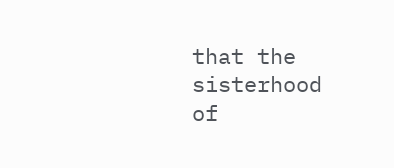that the sisterhood of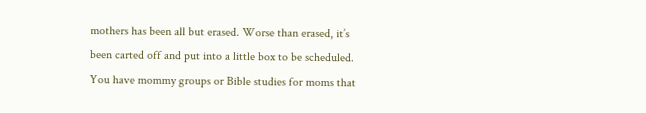mothers has been all but erased. Worse than erased, it’s been carted off and put into a little box to be scheduled. You have mommy groups or Bible studies for moms that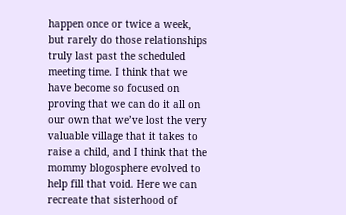happen once or twice a week, but rarely do those relationships truly last past the scheduled meeting time. I think that we have become so focused on proving that we can do it all on our own that we’ve lost the very valuable village that it takes to raise a child, and I think that the mommy blogosphere evolved to help fill that void. Here we can recreate that sisterhood of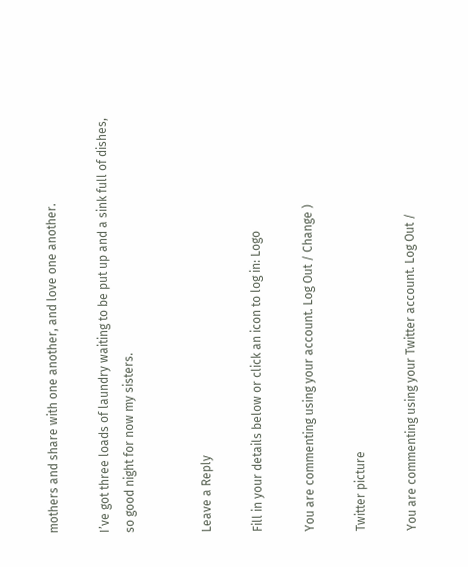mothers and share with one another, and love one another.

I’ve got three loads of laundry waiting to be put up and a sink full of dishes, so good night for now my sisters.


Leave a Reply

Fill in your details below or click an icon to log in: Logo

You are commenting using your account. Log Out / Change )

Twitter picture

You are commenting using your Twitter account. Log Out /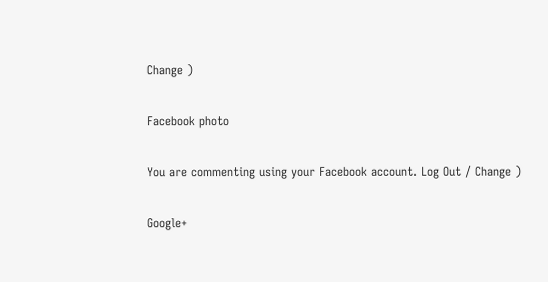Change )

Facebook photo

You are commenting using your Facebook account. Log Out / Change )

Google+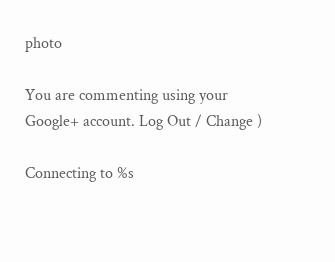photo

You are commenting using your Google+ account. Log Out / Change )

Connecting to %s